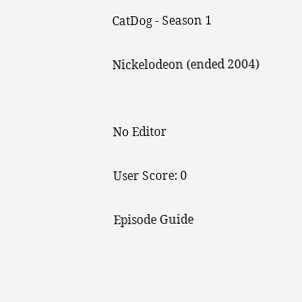CatDog - Season 1

Nickelodeon (ended 2004)


No Editor

User Score: 0

Episode Guide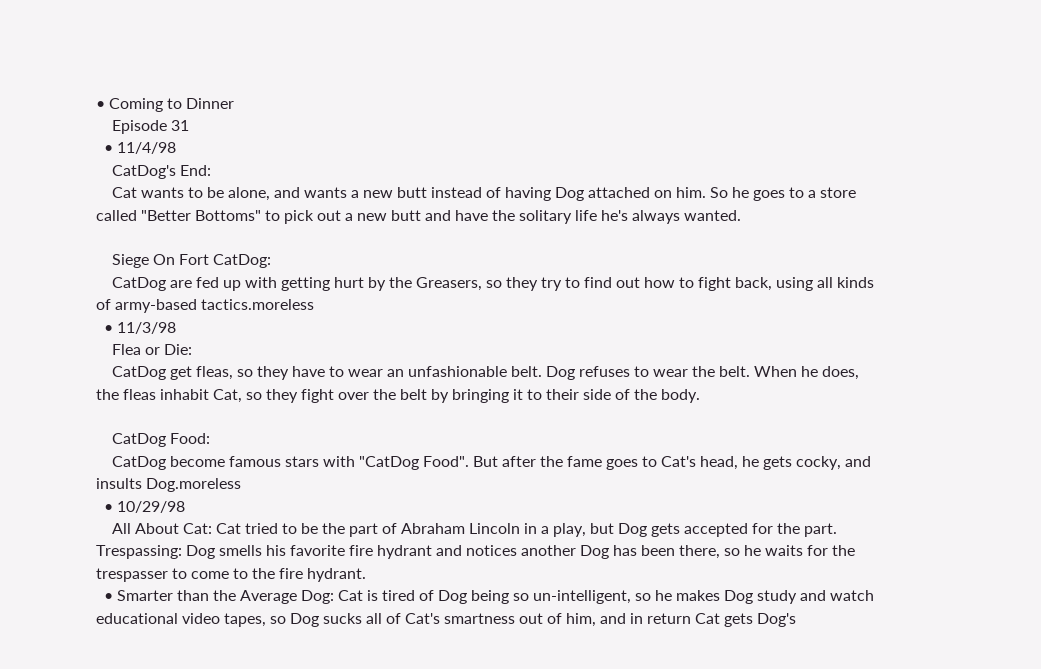• Coming to Dinner
    Episode 31
  • 11/4/98
    CatDog's End:
    Cat wants to be alone, and wants a new butt instead of having Dog attached on him. So he goes to a store called "Better Bottoms" to pick out a new butt and have the solitary life he's always wanted.

    Siege On Fort CatDog:
    CatDog are fed up with getting hurt by the Greasers, so they try to find out how to fight back, using all kinds of army-based tactics.moreless
  • 11/3/98
    Flea or Die:
    CatDog get fleas, so they have to wear an unfashionable belt. Dog refuses to wear the belt. When he does, the fleas inhabit Cat, so they fight over the belt by bringing it to their side of the body.

    CatDog Food:
    CatDog become famous stars with "CatDog Food". But after the fame goes to Cat's head, he gets cocky, and insults Dog.moreless
  • 10/29/98
    All About Cat: Cat tried to be the part of Abraham Lincoln in a play, but Dog gets accepted for the part. Trespassing: Dog smells his favorite fire hydrant and notices another Dog has been there, so he waits for the trespasser to come to the fire hydrant.
  • Smarter than the Average Dog: Cat is tired of Dog being so un-intelligent, so he makes Dog study and watch educational video tapes, so Dog sucks all of Cat's smartness out of him, and in return Cat gets Dog's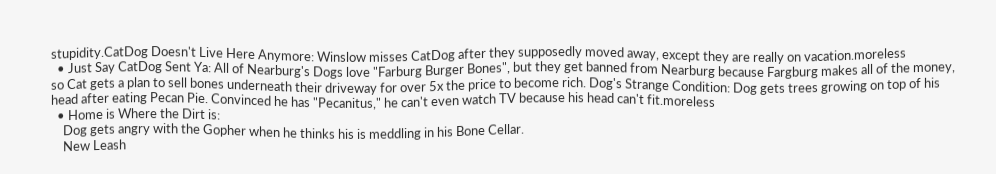stupidity.CatDog Doesn't Live Here Anymore: Winslow misses CatDog after they supposedly moved away, except they are really on vacation.moreless
  • Just Say CatDog Sent Ya: All of Nearburg's Dogs love "Farburg Burger Bones", but they get banned from Nearburg because Fargburg makes all of the money, so Cat gets a plan to sell bones underneath their driveway for over 5x the price to become rich. Dog's Strange Condition: Dog gets trees growing on top of his head after eating Pecan Pie. Convinced he has "Pecanitus," he can't even watch TV because his head can't fit.moreless
  • Home is Where the Dirt is:
    Dog gets angry with the Gopher when he thinks his is meddling in his Bone Cellar.
    New Leash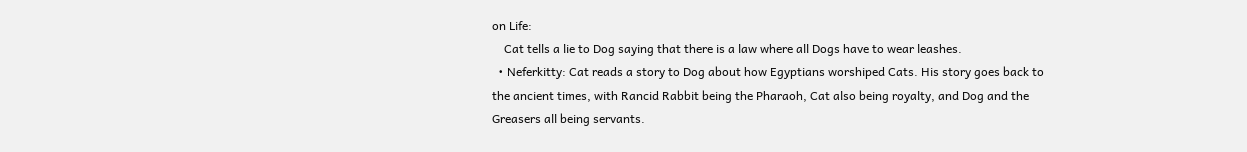on Life:
    Cat tells a lie to Dog saying that there is a law where all Dogs have to wear leashes.
  • Neferkitty: Cat reads a story to Dog about how Egyptians worshiped Cats. His story goes back to the ancient times, with Rancid Rabbit being the Pharaoh, Cat also being royalty, and Dog and the Greasers all being servants.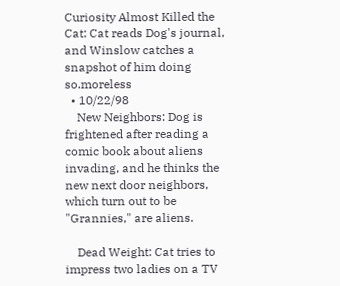Curiosity Almost Killed the Cat: Cat reads Dog's journal, and Winslow catches a snapshot of him doing so.moreless
  • 10/22/98
    New Neighbors: Dog is frightened after reading a comic book about aliens invading, and he thinks the new next door neighbors, which turn out to be "Grannies," are aliens.

    Dead Weight: Cat tries to impress two ladies on a TV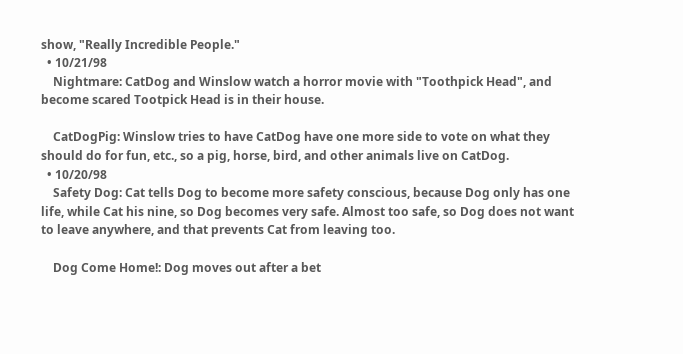show, "Really Incredible People."
  • 10/21/98
    Nightmare: CatDog and Winslow watch a horror movie with "Toothpick Head", and become scared Tootpick Head is in their house.

    CatDogPig: Winslow tries to have CatDog have one more side to vote on what they should do for fun, etc., so a pig, horse, bird, and other animals live on CatDog.
  • 10/20/98
    Safety Dog: Cat tells Dog to become more safety conscious, because Dog only has one life, while Cat his nine, so Dog becomes very safe. Almost too safe, so Dog does not want to leave anywhere, and that prevents Cat from leaving too.

    Dog Come Home!: Dog moves out after a bet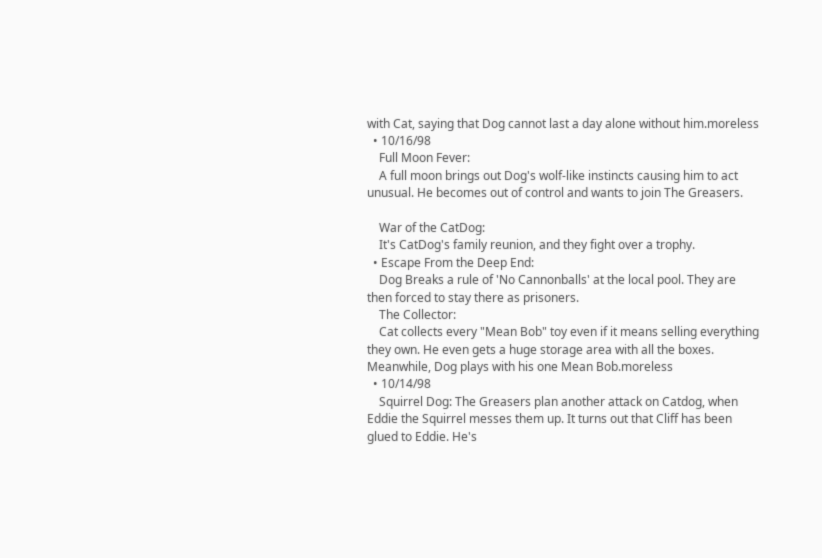with Cat, saying that Dog cannot last a day alone without him.moreless
  • 10/16/98
    Full Moon Fever:
    A full moon brings out Dog's wolf-like instincts causing him to act unusual. He becomes out of control and wants to join The Greasers.

    War of the CatDog:
    It's CatDog's family reunion, and they fight over a trophy.
  • Escape From the Deep End:
    Dog Breaks a rule of 'No Cannonballs' at the local pool. They are then forced to stay there as prisoners.
    The Collector:
    Cat collects every "Mean Bob" toy even if it means selling everything they own. He even gets a huge storage area with all the boxes. Meanwhile, Dog plays with his one Mean Bob.moreless
  • 10/14/98
    Squirrel Dog: The Greasers plan another attack on Catdog, when Eddie the Squirrel messes them up. It turns out that Cliff has been glued to Eddie. He's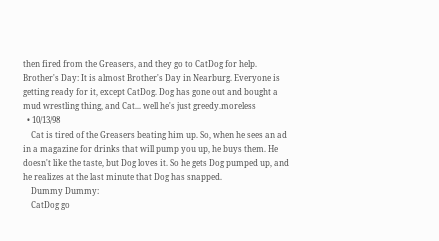then fired from the Greasers, and they go to CatDog for help. Brother's Day: It is almost Brother's Day in Nearburg. Everyone is getting ready for it, except CatDog. Dog has gone out and bought a mud wrestling thing, and Cat... well he's just greedy.moreless
  • 10/13/98
    Cat is tired of the Greasers beating him up. So, when he sees an ad in a magazine for drinks that will pump you up, he buys them. He doesn't like the taste, but Dog loves it. So he gets Dog pumped up, and he realizes at the last minute that Dog has snapped.
    Dummy Dummy:
    CatDog go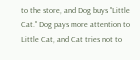to the store, and Dog buys "Little Cat." Dog pays more attention to Little Cat, and Cat tries not to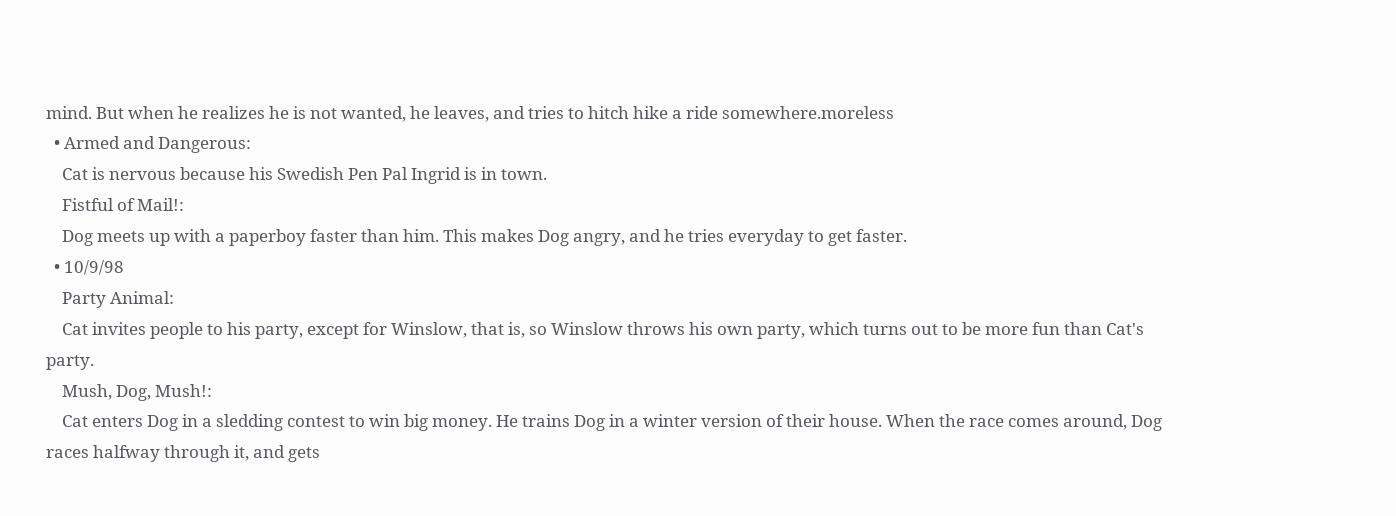mind. But when he realizes he is not wanted, he leaves, and tries to hitch hike a ride somewhere.moreless
  • Armed and Dangerous:
    Cat is nervous because his Swedish Pen Pal Ingrid is in town.
    Fistful of Mail!:
    Dog meets up with a paperboy faster than him. This makes Dog angry, and he tries everyday to get faster.
  • 10/9/98
    Party Animal:
    Cat invites people to his party, except for Winslow, that is, so Winslow throws his own party, which turns out to be more fun than Cat's party.
    Mush, Dog, Mush!:
    Cat enters Dog in a sledding contest to win big money. He trains Dog in a winter version of their house. When the race comes around, Dog races halfway through it, and gets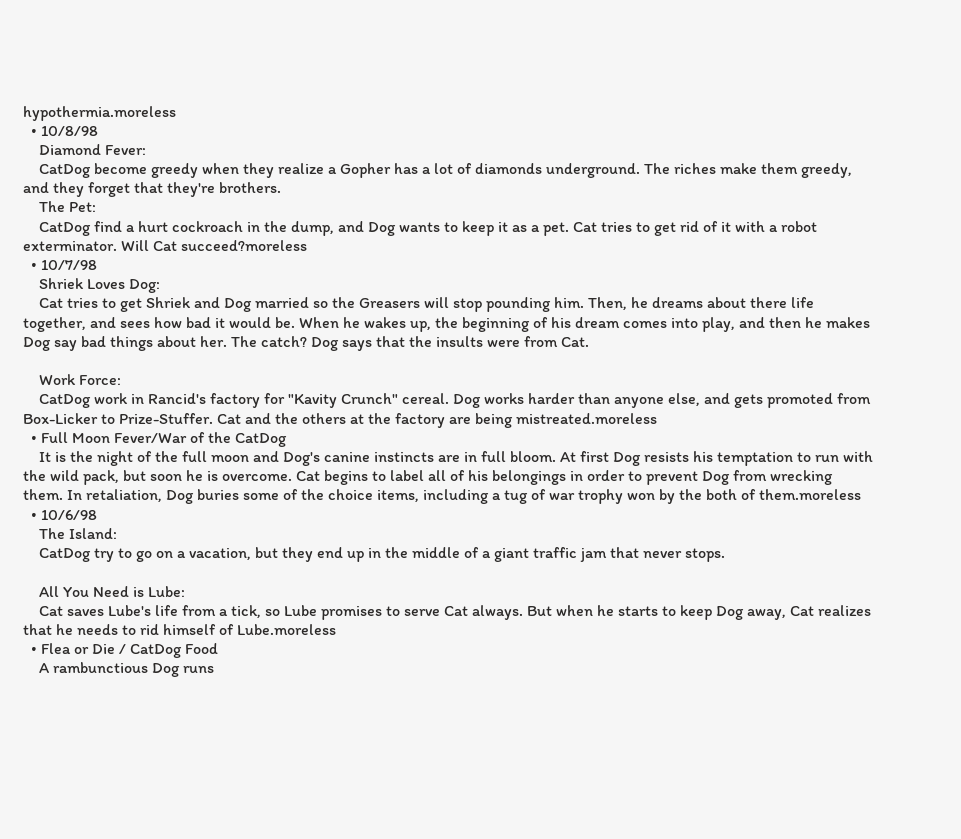hypothermia.moreless
  • 10/8/98
    Diamond Fever:
    CatDog become greedy when they realize a Gopher has a lot of diamonds underground. The riches make them greedy, and they forget that they're brothers.
    The Pet:
    CatDog find a hurt cockroach in the dump, and Dog wants to keep it as a pet. Cat tries to get rid of it with a robot exterminator. Will Cat succeed?moreless
  • 10/7/98
    Shriek Loves Dog:
    Cat tries to get Shriek and Dog married so the Greasers will stop pounding him. Then, he dreams about there life together, and sees how bad it would be. When he wakes up, the beginning of his dream comes into play, and then he makes Dog say bad things about her. The catch? Dog says that the insults were from Cat.

    Work Force:
    CatDog work in Rancid's factory for "Kavity Crunch" cereal. Dog works harder than anyone else, and gets promoted from Box-Licker to Prize-Stuffer. Cat and the others at the factory are being mistreated.moreless
  • Full Moon Fever/War of the CatDog
    It is the night of the full moon and Dog's canine instincts are in full bloom. At first Dog resists his temptation to run with the wild pack, but soon he is overcome. Cat begins to label all of his belongings in order to prevent Dog from wrecking them. In retaliation, Dog buries some of the choice items, including a tug of war trophy won by the both of them.moreless
  • 10/6/98
    The Island:
    CatDog try to go on a vacation, but they end up in the middle of a giant traffic jam that never stops.

    All You Need is Lube:
    Cat saves Lube's life from a tick, so Lube promises to serve Cat always. But when he starts to keep Dog away, Cat realizes that he needs to rid himself of Lube.moreless
  • Flea or Die / CatDog Food
    A rambunctious Dog runs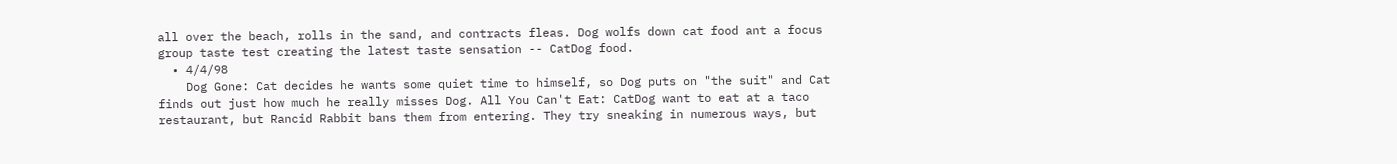all over the beach, rolls in the sand, and contracts fleas. Dog wolfs down cat food ant a focus group taste test creating the latest taste sensation -- CatDog food.
  • 4/4/98
    Dog Gone: Cat decides he wants some quiet time to himself, so Dog puts on "the suit" and Cat finds out just how much he really misses Dog. All You Can't Eat: CatDog want to eat at a taco restaurant, but Rancid Rabbit bans them from entering. They try sneaking in numerous ways, but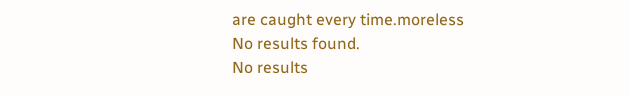are caught every time.moreless
No results found.
No results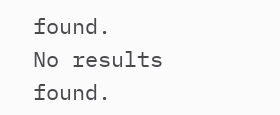found.
No results found.